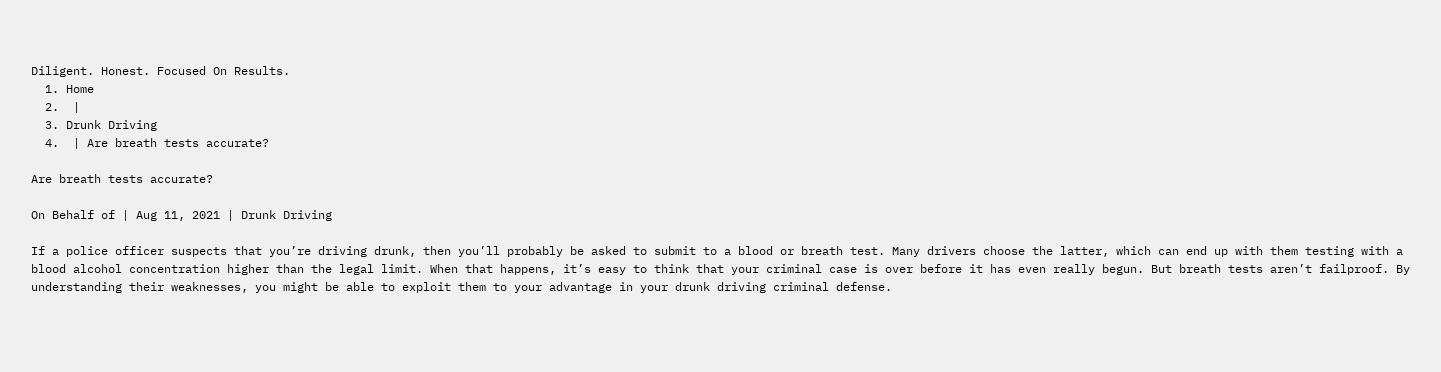Diligent. Honest. Focused On Results.
  1. Home
  2.  |
  3. Drunk Driving
  4.  | Are breath tests accurate?

Are breath tests accurate?

On Behalf of | Aug 11, 2021 | Drunk Driving

If a police officer suspects that you’re driving drunk, then you’ll probably be asked to submit to a blood or breath test. Many drivers choose the latter, which can end up with them testing with a blood alcohol concentration higher than the legal limit. When that happens, it’s easy to think that your criminal case is over before it has even really begun. But breath tests aren’t failproof. By understanding their weaknesses, you might be able to exploit them to your advantage in your drunk driving criminal defense.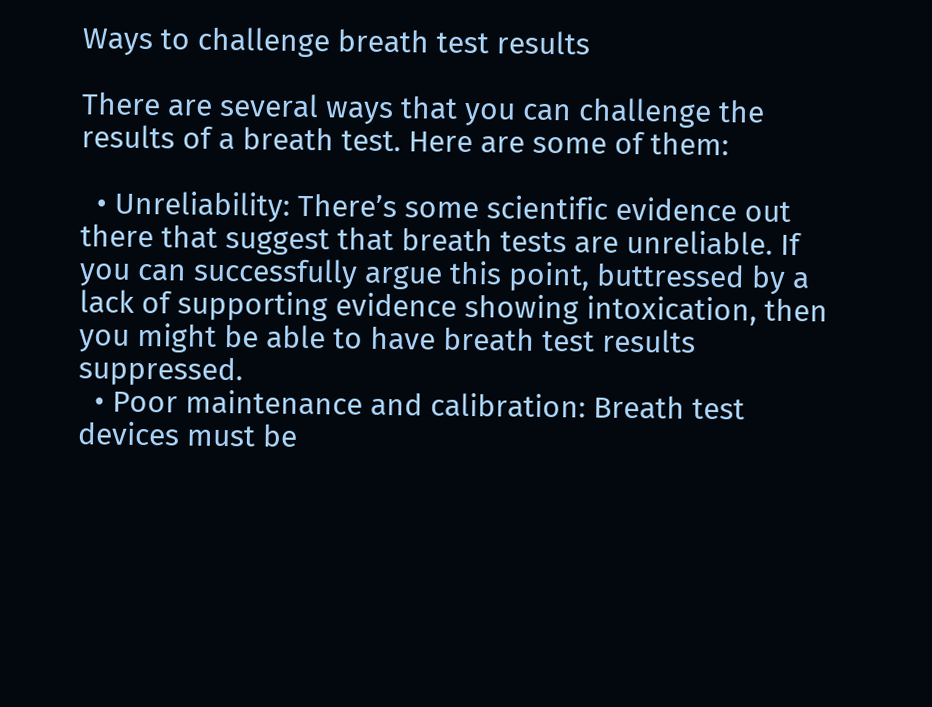Ways to challenge breath test results

There are several ways that you can challenge the results of a breath test. Here are some of them:

  • Unreliability: There’s some scientific evidence out there that suggest that breath tests are unreliable. If you can successfully argue this point, buttressed by a lack of supporting evidence showing intoxication, then you might be able to have breath test results suppressed.
  • Poor maintenance and calibration: Breath test devices must be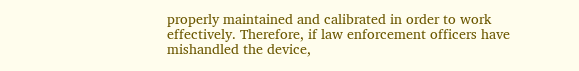properly maintained and calibrated in order to work effectively. Therefore, if law enforcement officers have mishandled the device,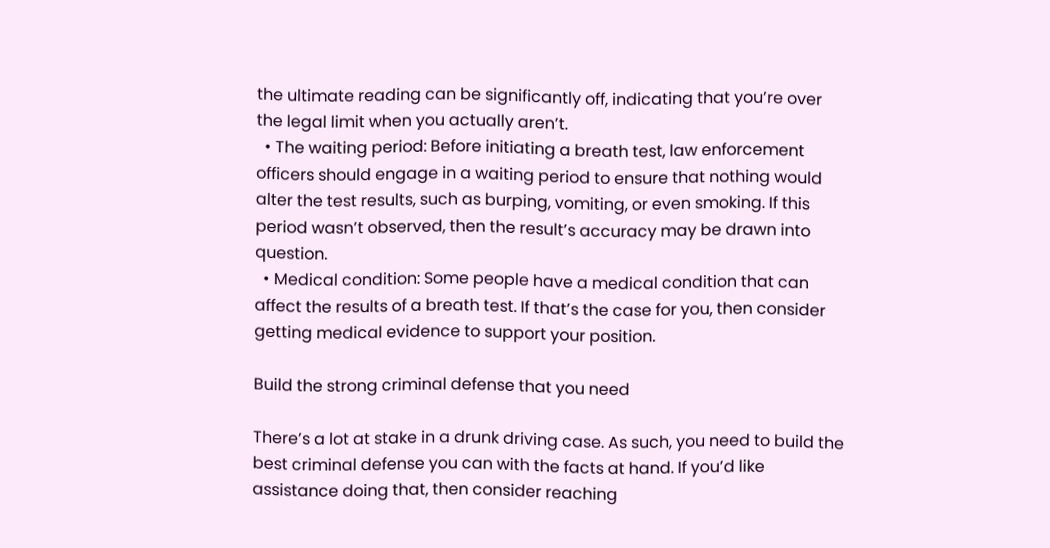the ultimate reading can be significantly off, indicating that you’re over the legal limit when you actually aren’t.
  • The waiting period: Before initiating a breath test, law enforcement officers should engage in a waiting period to ensure that nothing would alter the test results, such as burping, vomiting, or even smoking. If this period wasn’t observed, then the result’s accuracy may be drawn into question.
  • Medical condition: Some people have a medical condition that can affect the results of a breath test. If that’s the case for you, then consider getting medical evidence to support your position.

Build the strong criminal defense that you need

There’s a lot at stake in a drunk driving case. As such, you need to build the best criminal defense you can with the facts at hand. If you’d like assistance doing that, then consider reaching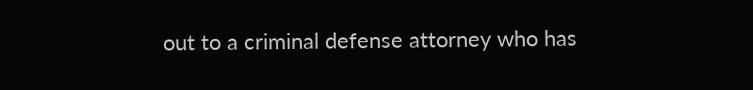out to a criminal defense attorney who has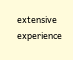extensive experience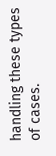handling these types of cases.